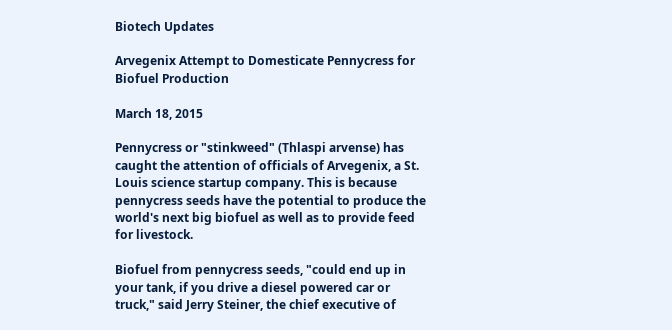Biotech Updates

Arvegenix Attempt to Domesticate Pennycress for Biofuel Production

March 18, 2015

Pennycress or "stinkweed" (Thlaspi arvense) has caught the attention of officials of Arvegenix, a St. Louis science startup company. This is because pennycress seeds have the potential to produce the world's next big biofuel as well as to provide feed for livestock.

Biofuel from pennycress seeds, "could end up in your tank, if you drive a diesel powered car or truck," said Jerry Steiner, the chief executive of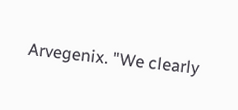Arvegenix. "We clearly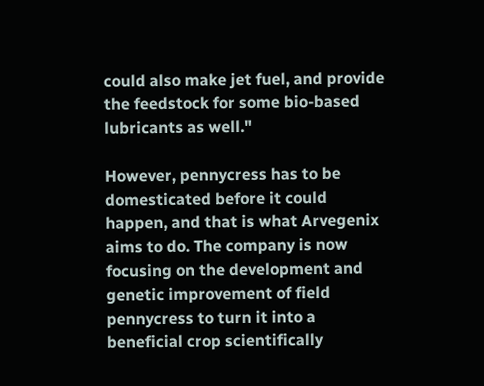could also make jet fuel, and provide the feedstock for some bio-based lubricants as well."

However, pennycress has to be domesticated before it could happen, and that is what Arvegenix aims to do. The company is now focusing on the development and genetic improvement of field pennycress to turn it into a beneficial crop scientifically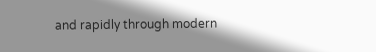and rapidly through modern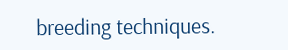breeding techniques.